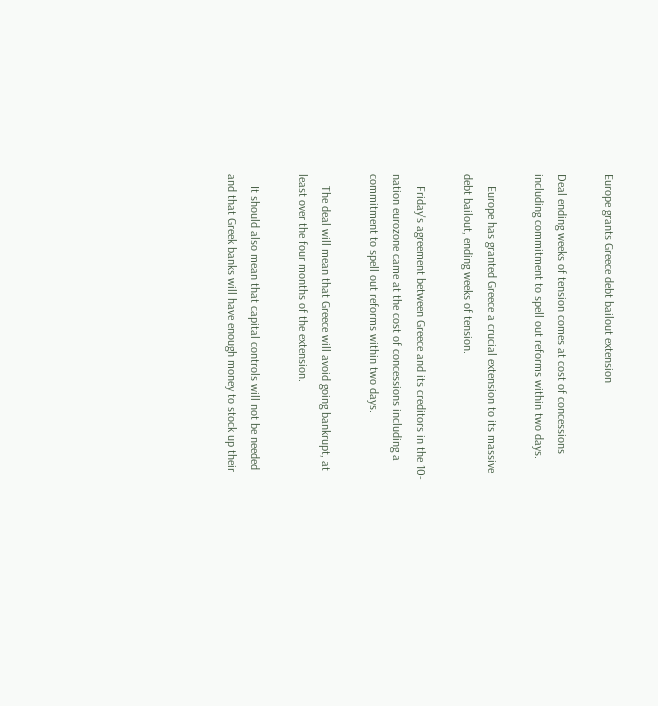Europe grants Greece debt bailout extension

Deal ending weeks of tension comes at cost of concessions including commitment to spell out reforms within two days.

    Europe has granted Greece a crucial extension to its massive debt bailout, ending weeks of tension.

    Friday's agreement between Greece and its creditors in the 10-nation eurozone came at the cost of concessions including a commitment to spell out reforms within two days.

    The deal will mean that Greece will avoid going bankrupt, at least over the four months of the extension.

    It should also mean that capital controls will not be needed and that Greek banks will have enough money to stock up their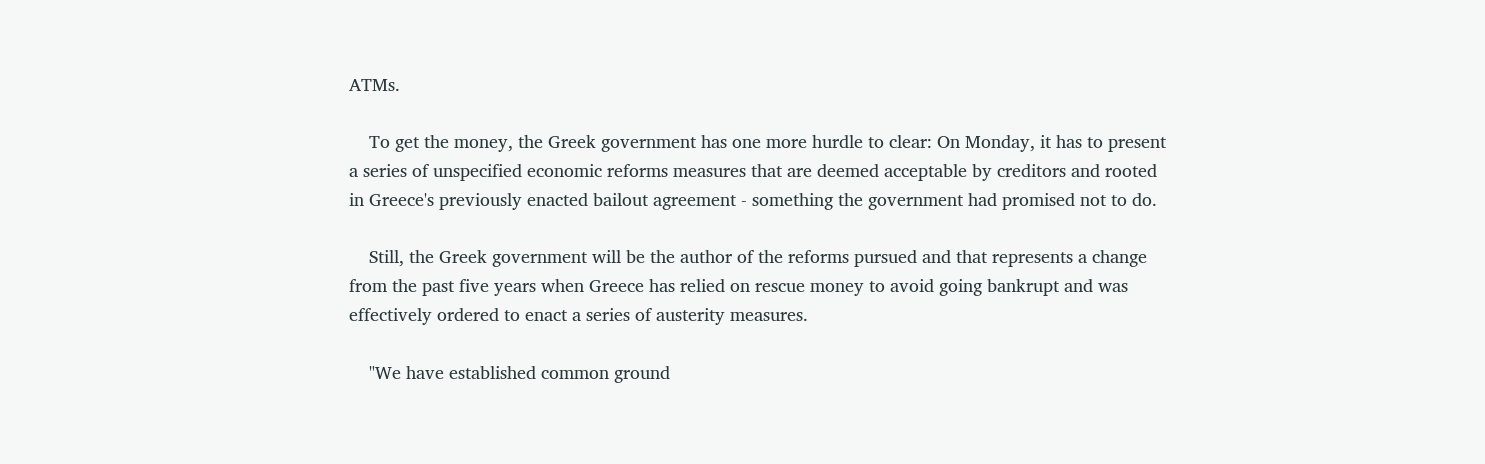ATMs.

    To get the money, the Greek government has one more hurdle to clear: On Monday, it has to present a series of unspecified economic reforms measures that are deemed acceptable by creditors and rooted in Greece's previously enacted bailout agreement - something the government had promised not to do.

    Still, the Greek government will be the author of the reforms pursued and that represents a change from the past five years when Greece has relied on rescue money to avoid going bankrupt and was effectively ordered to enact a series of austerity measures.

    "We have established common ground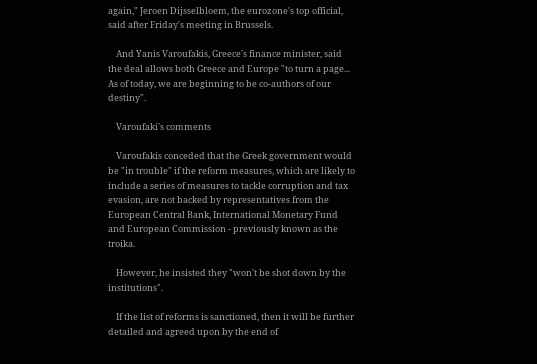again," Jeroen Dijsselbloem, the eurozone's top official, said after Friday's meeting in Brussels.

    And Yanis Varoufakis, Greece's finance minister, said the deal allows both Greece and Europe "to turn a page... As of today, we are beginning to be co-authors of our destiny".

    Varoufaki's comments

    Varoufakis conceded that the Greek government would be "in trouble" if the reform measures, which are likely to include a series of measures to tackle corruption and tax evasion, are not backed by representatives from the European Central Bank, International Monetary Fund and European Commission - previously known as the troika.

    However, he insisted they "won't be shot down by the institutions".

    If the list of reforms is sanctioned, then it will be further detailed and agreed upon by the end of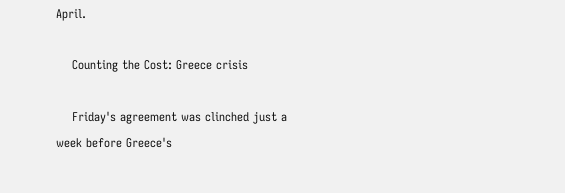April.

    Counting the Cost: Greece crisis

    Friday's agreement was clinched just a week before Greece's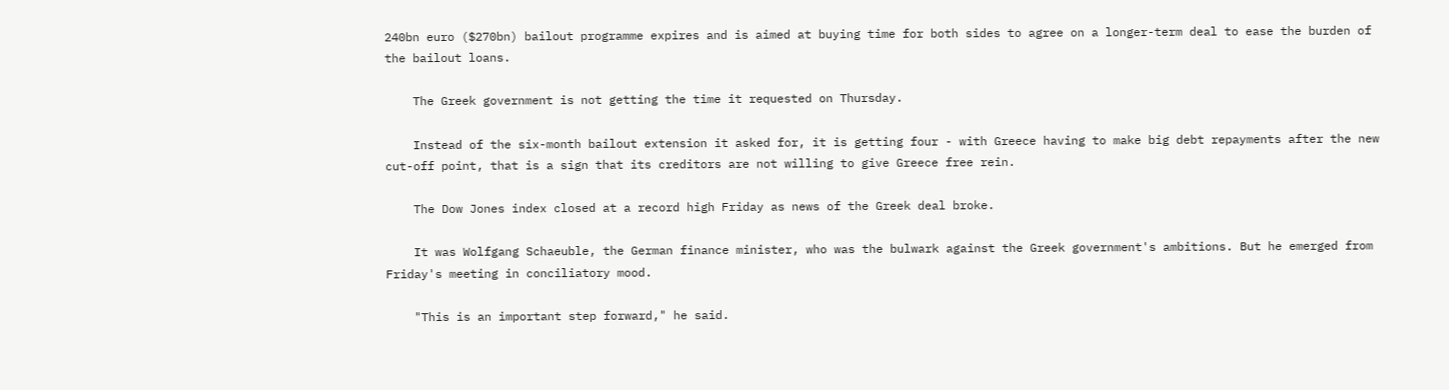240bn euro ($270bn) bailout programme expires and is aimed at buying time for both sides to agree on a longer-term deal to ease the burden of the bailout loans.

    The Greek government is not getting the time it requested on Thursday.

    Instead of the six-month bailout extension it asked for, it is getting four - with Greece having to make big debt repayments after the new cut-off point, that is a sign that its creditors are not willing to give Greece free rein.

    The Dow Jones index closed at a record high Friday as news of the Greek deal broke.

    It was Wolfgang Schaeuble, the German finance minister, who was the bulwark against the Greek government's ambitions. But he emerged from Friday's meeting in conciliatory mood.

    "This is an important step forward," he said.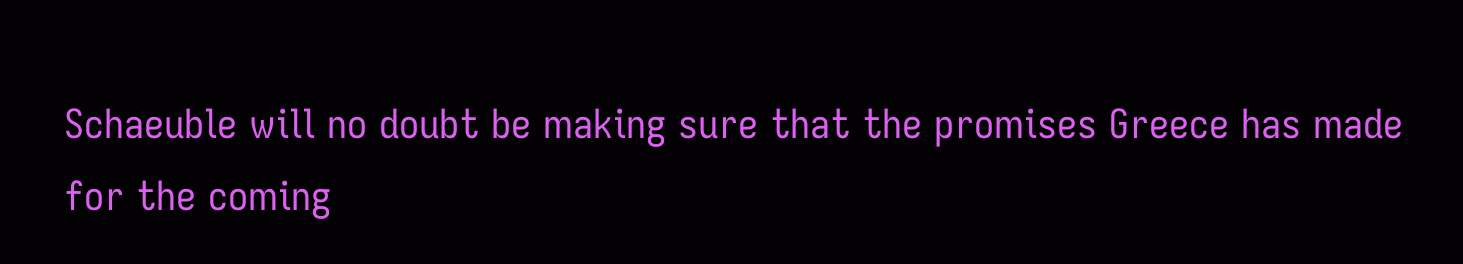Schaeuble will no doubt be making sure that the promises Greece has made for the coming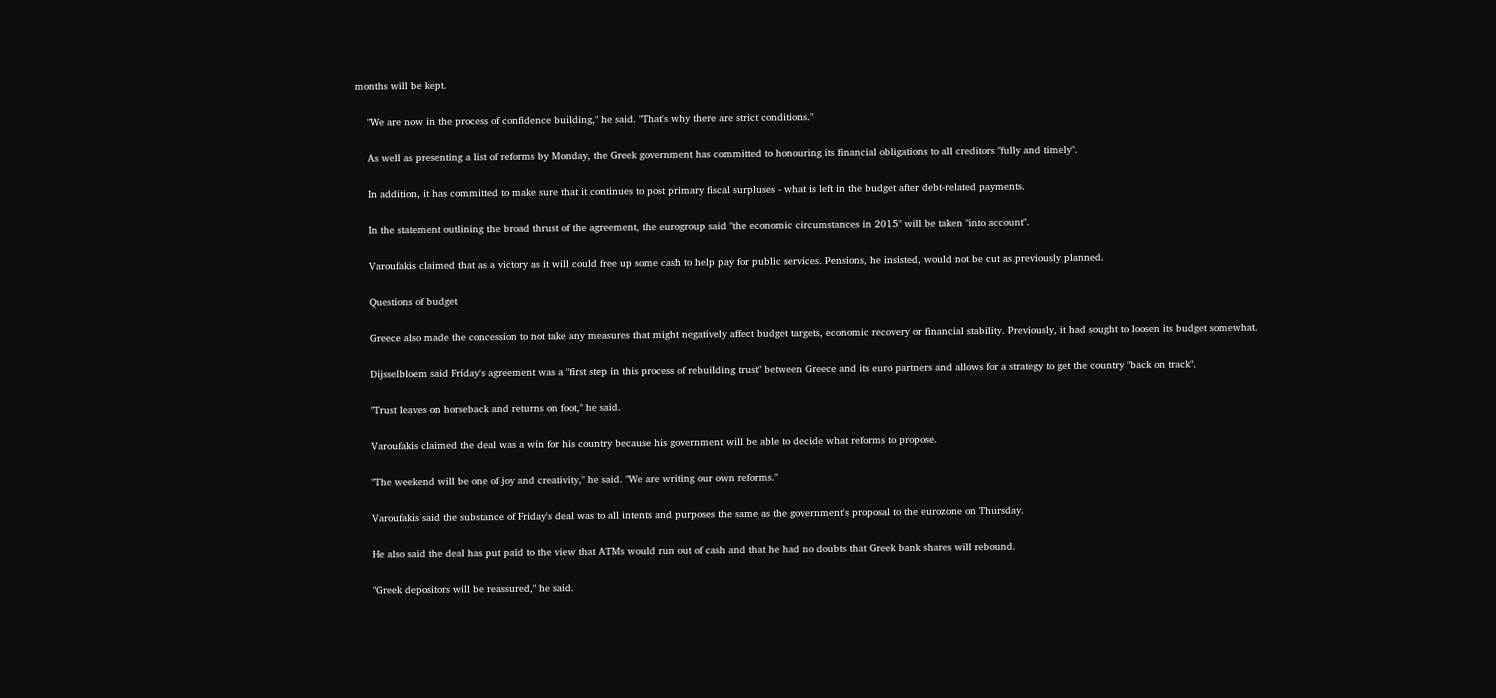months will be kept.

    "We are now in the process of confidence building," he said. "That's why there are strict conditions."

    As well as presenting a list of reforms by Monday, the Greek government has committed to honouring its financial obligations to all creditors "fully and timely".

    In addition, it has committed to make sure that it continues to post primary fiscal surpluses - what is left in the budget after debt-related payments.

    In the statement outlining the broad thrust of the agreement, the eurogroup said "the economic circumstances in 2015" will be taken "into account".

    Varoufakis claimed that as a victory as it will could free up some cash to help pay for public services. Pensions, he insisted, would not be cut as previously planned.

    Questions of budget

    Greece also made the concession to not take any measures that might negatively affect budget targets, economic recovery or financial stability. Previously, it had sought to loosen its budget somewhat.

    Dijsselbloem said Friday's agreement was a "first step in this process of rebuilding trust" between Greece and its euro partners and allows for a strategy to get the country "back on track".

    "Trust leaves on horseback and returns on foot," he said.

    Varoufakis claimed the deal was a win for his country because his government will be able to decide what reforms to propose.

    "The weekend will be one of joy and creativity," he said. "We are writing our own reforms."

    Varoufakis said the substance of Friday's deal was to all intents and purposes the same as the government's proposal to the eurozone on Thursday.

    He also said the deal has put paid to the view that ATMs would run out of cash and that he had no doubts that Greek bank shares will rebound.

    "Greek depositors will be reassured," he said.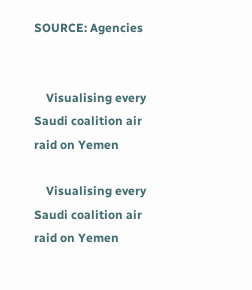SOURCE: Agencies


    Visualising every Saudi coalition air raid on Yemen

    Visualising every Saudi coalition air raid on Yemen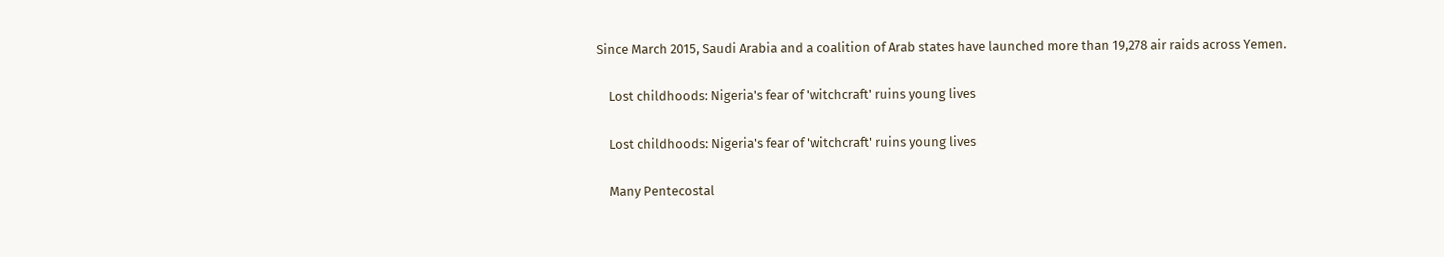Since March 2015, Saudi Arabia and a coalition of Arab states have launched more than 19,278 air raids across Yemen.

    Lost childhoods: Nigeria's fear of 'witchcraft' ruins young lives

    Lost childhoods: Nigeria's fear of 'witchcraft' ruins young lives

    Many Pentecostal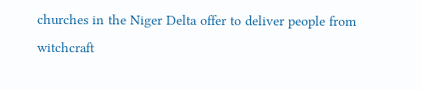churches in the Niger Delta offer to deliver people from witchcraft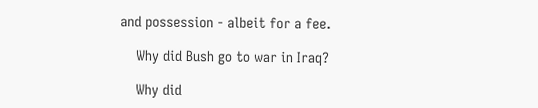and possession - albeit for a fee.

    Why did Bush go to war in Iraq?

    Why did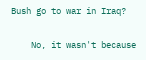Bush go to war in Iraq?

    No, it wasn't because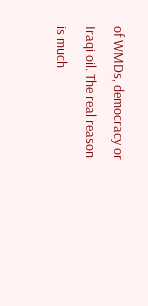of WMDs, democracy or Iraqi oil. The real reason is much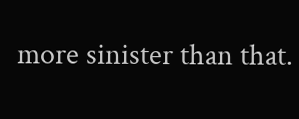more sinister than that.